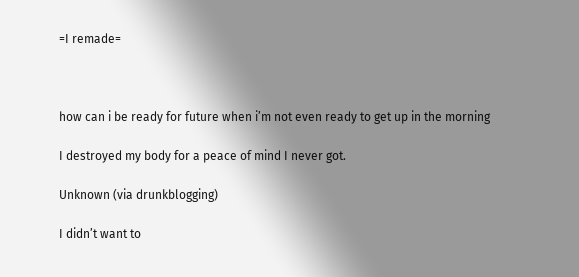=I remade=



how can i be ready for future when i’m not even ready to get up in the morning

I destroyed my body for a peace of mind I never got.

Unknown (via drunkblogging)

I didn’t want to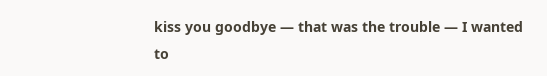kiss you goodbye — that was the trouble — I wanted to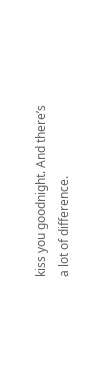kiss you goodnight. And there’s a lot of difference.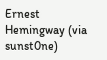Ernest Hemingway (via sunst0ne)